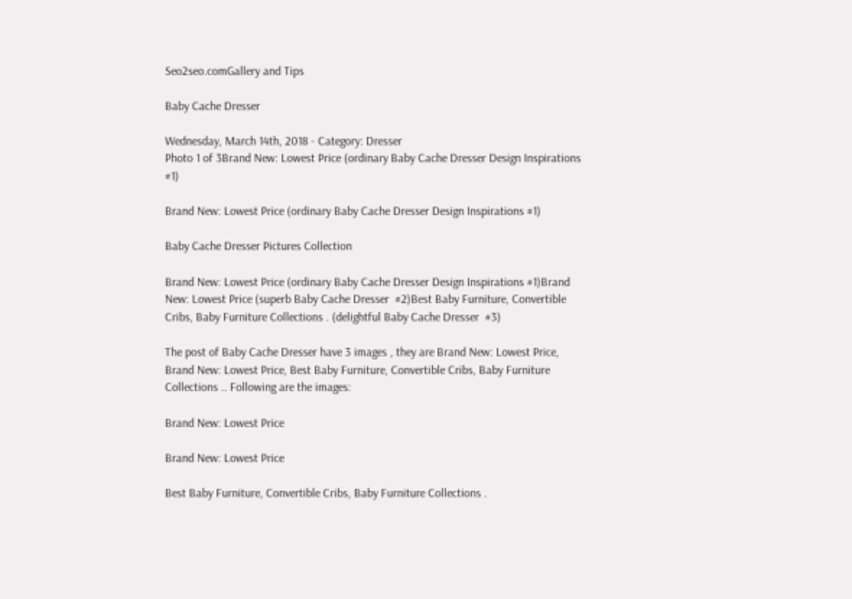Seo2seo.comGallery and Tips

Baby Cache Dresser

Wednesday, March 14th, 2018 - Category: Dresser
Photo 1 of 3Brand New: Lowest Price (ordinary Baby Cache Dresser Design Inspirations #1)

Brand New: Lowest Price (ordinary Baby Cache Dresser Design Inspirations #1)

Baby Cache Dresser Pictures Collection

Brand New: Lowest Price (ordinary Baby Cache Dresser Design Inspirations #1)Brand New: Lowest Price (superb Baby Cache Dresser  #2)Best Baby Furniture, Convertible Cribs, Baby Furniture Collections . (delightful Baby Cache Dresser  #3)

The post of Baby Cache Dresser have 3 images , they are Brand New: Lowest Price, Brand New: Lowest Price, Best Baby Furniture, Convertible Cribs, Baby Furniture Collections .. Following are the images:

Brand New: Lowest Price

Brand New: Lowest Price

Best Baby Furniture, Convertible Cribs, Baby Furniture Collections .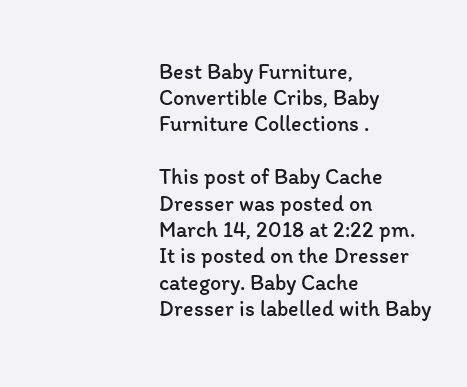Best Baby Furniture, Convertible Cribs, Baby Furniture Collections .

This post of Baby Cache Dresser was posted on March 14, 2018 at 2:22 pm. It is posted on the Dresser category. Baby Cache Dresser is labelled with Baby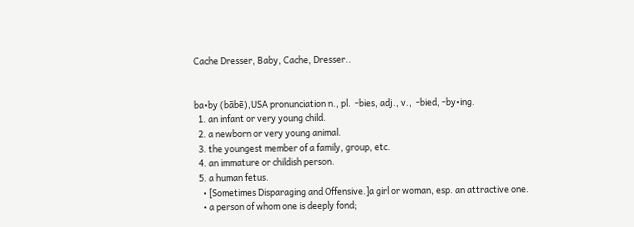Cache Dresser, Baby, Cache, Dresser..


ba•by (bābē),USA pronunciation n., pl.  -bies, adj., v.,  -bied, -by•ing.
  1. an infant or very young child.
  2. a newborn or very young animal.
  3. the youngest member of a family, group, etc.
  4. an immature or childish person.
  5. a human fetus.
    • [Sometimes Disparaging and Offensive.]a girl or woman, esp. an attractive one.
    • a person of whom one is deeply fond;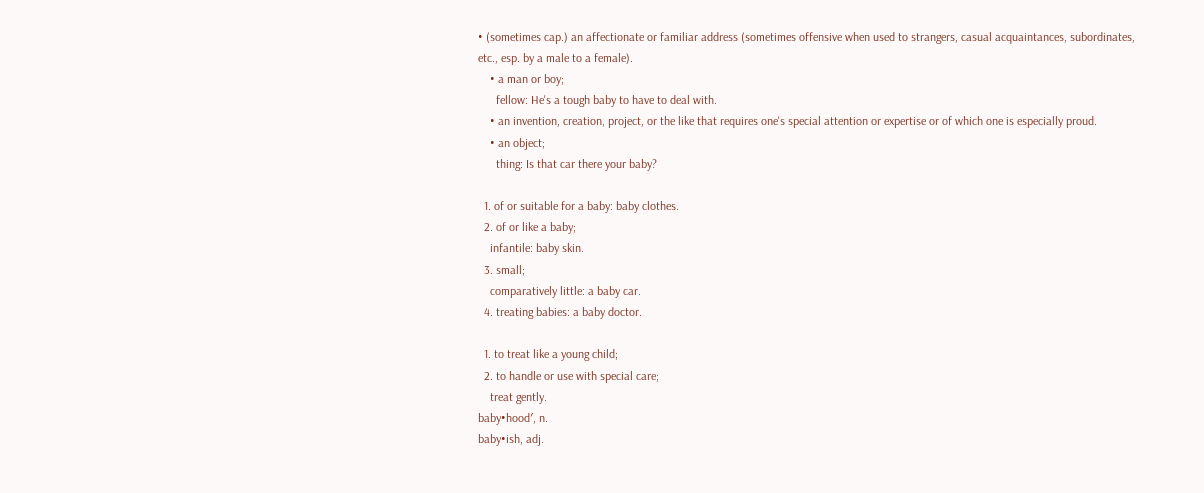• (sometimes cap.) an affectionate or familiar address (sometimes offensive when used to strangers, casual acquaintances, subordinates, etc., esp. by a male to a female).
    • a man or boy;
      fellow: He's a tough baby to have to deal with.
    • an invention, creation, project, or the like that requires one's special attention or expertise or of which one is especially proud.
    • an object;
      thing: Is that car there your baby?

  1. of or suitable for a baby: baby clothes.
  2. of or like a baby;
    infantile: baby skin.
  3. small;
    comparatively little: a baby car.
  4. treating babies: a baby doctor.

  1. to treat like a young child;
  2. to handle or use with special care;
    treat gently.
baby•hood′, n.
baby•ish, adj.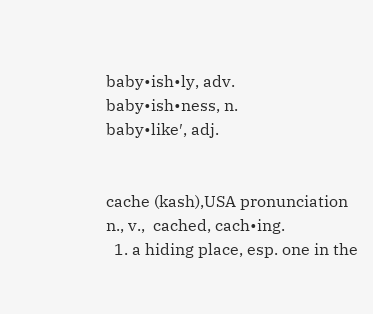baby•ish•ly, adv.
baby•ish•ness, n.
baby•like′, adj.


cache (kash),USA pronunciation n., v.,  cached, cach•ing.
  1. a hiding place, esp. one in the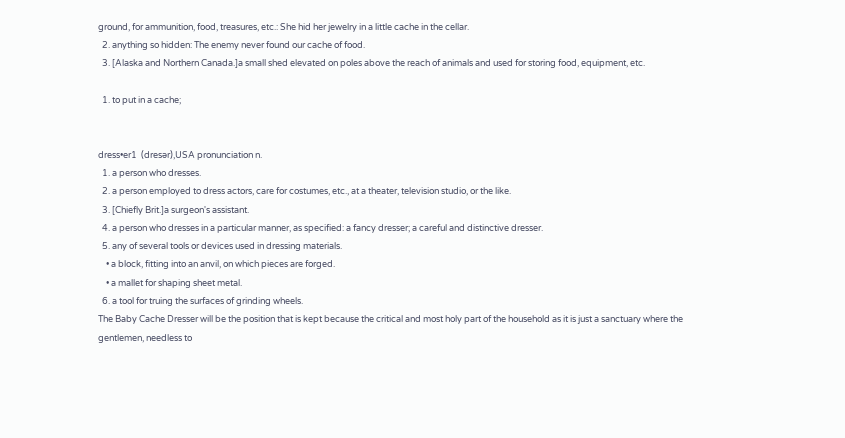ground, for ammunition, food, treasures, etc.: She hid her jewelry in a little cache in the cellar.
  2. anything so hidden: The enemy never found our cache of food.
  3. [Alaska and Northern Canada.]a small shed elevated on poles above the reach of animals and used for storing food, equipment, etc.

  1. to put in a cache;


dress•er1  (dresər),USA pronunciation n.
  1. a person who dresses.
  2. a person employed to dress actors, care for costumes, etc., at a theater, television studio, or the like.
  3. [Chiefly Brit.]a surgeon's assistant.
  4. a person who dresses in a particular manner, as specified: a fancy dresser; a careful and distinctive dresser.
  5. any of several tools or devices used in dressing materials.
    • a block, fitting into an anvil, on which pieces are forged.
    • a mallet for shaping sheet metal.
  6. a tool for truing the surfaces of grinding wheels.
The Baby Cache Dresser will be the position that is kept because the critical and most holy part of the household as it is just a sanctuary where the gentlemen, needless to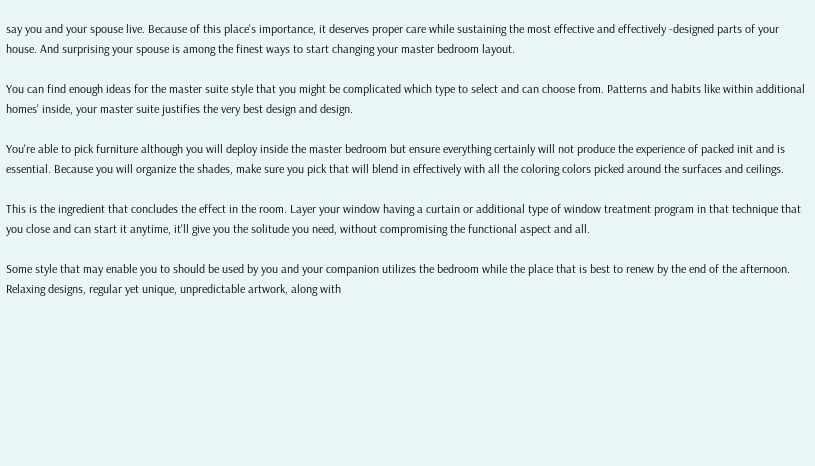say you and your spouse live. Because of this place's importance, it deserves proper care while sustaining the most effective and effectively -designed parts of your house. And surprising your spouse is among the finest ways to start changing your master bedroom layout.

You can find enough ideas for the master suite style that you might be complicated which type to select and can choose from. Patterns and habits like within additional homes' inside, your master suite justifies the very best design and design.

You're able to pick furniture although you will deploy inside the master bedroom but ensure everything certainly will not produce the experience of packed init and is essential. Because you will organize the shades, make sure you pick that will blend in effectively with all the coloring colors picked around the surfaces and ceilings.

This is the ingredient that concludes the effect in the room. Layer your window having a curtain or additional type of window treatment program in that technique that you close and can start it anytime, it'll give you the solitude you need, without compromising the functional aspect and all.

Some style that may enable you to should be used by you and your companion utilizes the bedroom while the place that is best to renew by the end of the afternoon. Relaxing designs, regular yet unique, unpredictable artwork, along with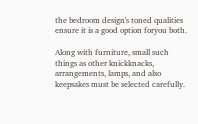the bedroom design's toned qualities ensure it is a good option foryou both.

Along with furniture, small such things as other knickknacks, arrangements, lamps, and also keepsakes must be selected carefully.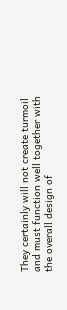They certainly will not create turmoil and must function well together with the overall design of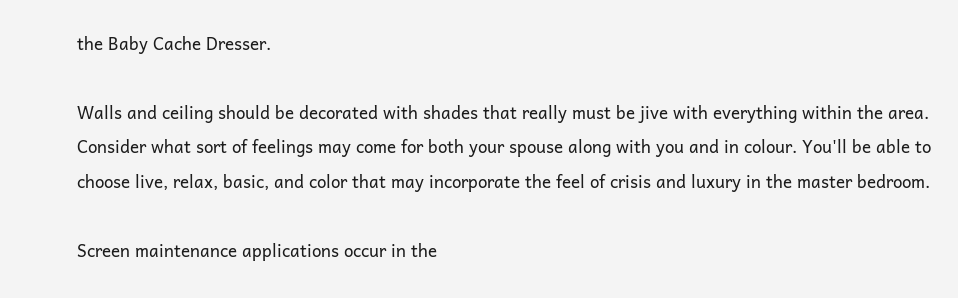the Baby Cache Dresser.

Walls and ceiling should be decorated with shades that really must be jive with everything within the area. Consider what sort of feelings may come for both your spouse along with you and in colour. You'll be able to choose live, relax, basic, and color that may incorporate the feel of crisis and luxury in the master bedroom.

Screen maintenance applications occur in the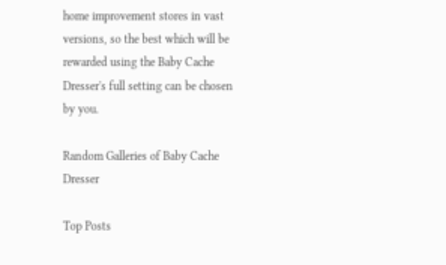home improvement stores in vast versions, so the best which will be rewarded using the Baby Cache Dresser's full setting can be chosen by you.

Random Galleries of Baby Cache Dresser

Top Posts